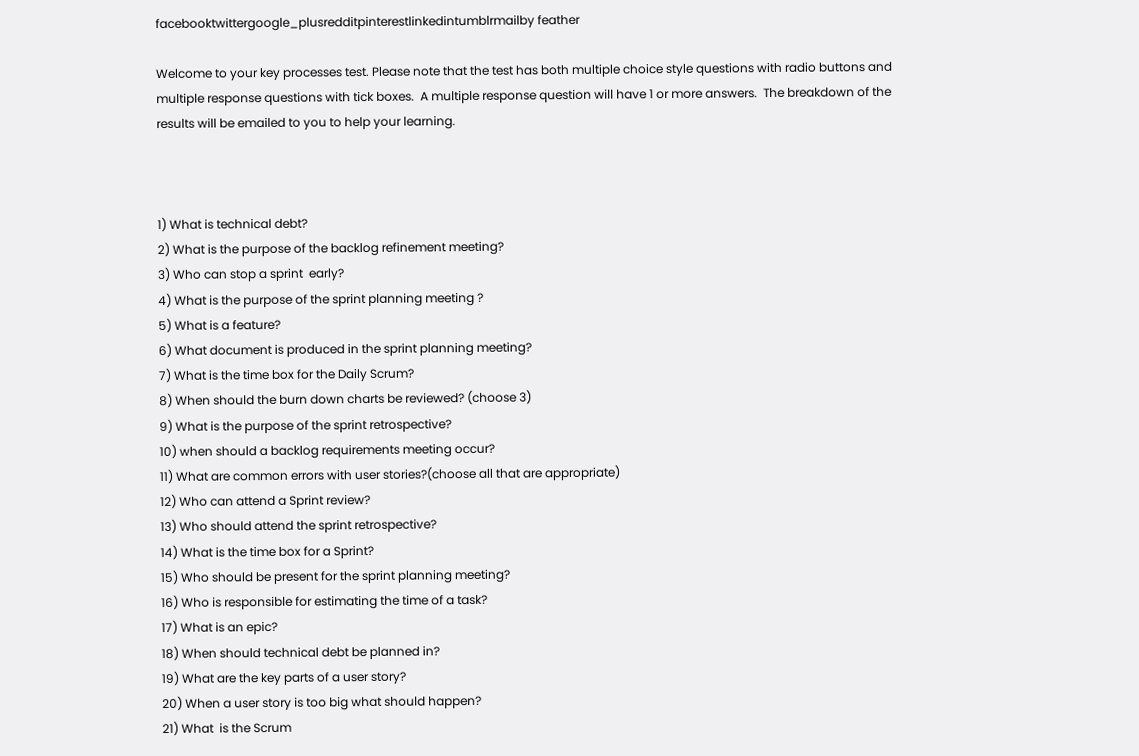facebooktwittergoogle_plusredditpinterestlinkedintumblrmailby feather

Welcome to your key processes test. Please note that the test has both multiple choice style questions with radio buttons and multiple response questions with tick boxes.  A multiple response question will have 1 or more answers.  The breakdown of the results will be emailed to you to help your learning.



1) What is technical debt?
2) What is the purpose of the backlog refinement meeting?
3) Who can stop a sprint  early?
4) What is the purpose of the sprint planning meeting ?
5) What is a feature?
6) What document is produced in the sprint planning meeting?
7) What is the time box for the Daily Scrum?
8) When should the burn down charts be reviewed? (choose 3)
9) What is the purpose of the sprint retrospective?
10) when should a backlog requirements meeting occur?
11) What are common errors with user stories?(choose all that are appropriate)
12) Who can attend a Sprint review?
13) Who should attend the sprint retrospective?
14) What is the time box for a Sprint?
15) Who should be present for the sprint planning meeting?
16) Who is responsible for estimating the time of a task?
17) What is an epic?
18) When should technical debt be planned in?
19) What are the key parts of a user story?
20) When a user story is too big what should happen?
21) What  is the Scrum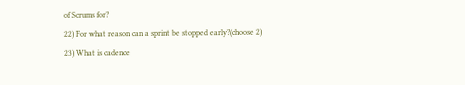of Scrums for?
22) For what reason can a sprint be stopped early?(choose 2)
23) What is cadence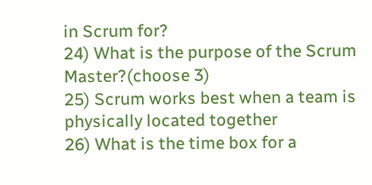in Scrum for?
24) What is the purpose of the Scrum Master?(choose 3)
25) Scrum works best when a team is physically located together
26) What is the time box for a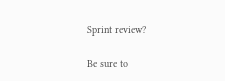Sprint review?

Be sure to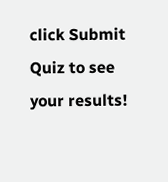click Submit Quiz to see your results!